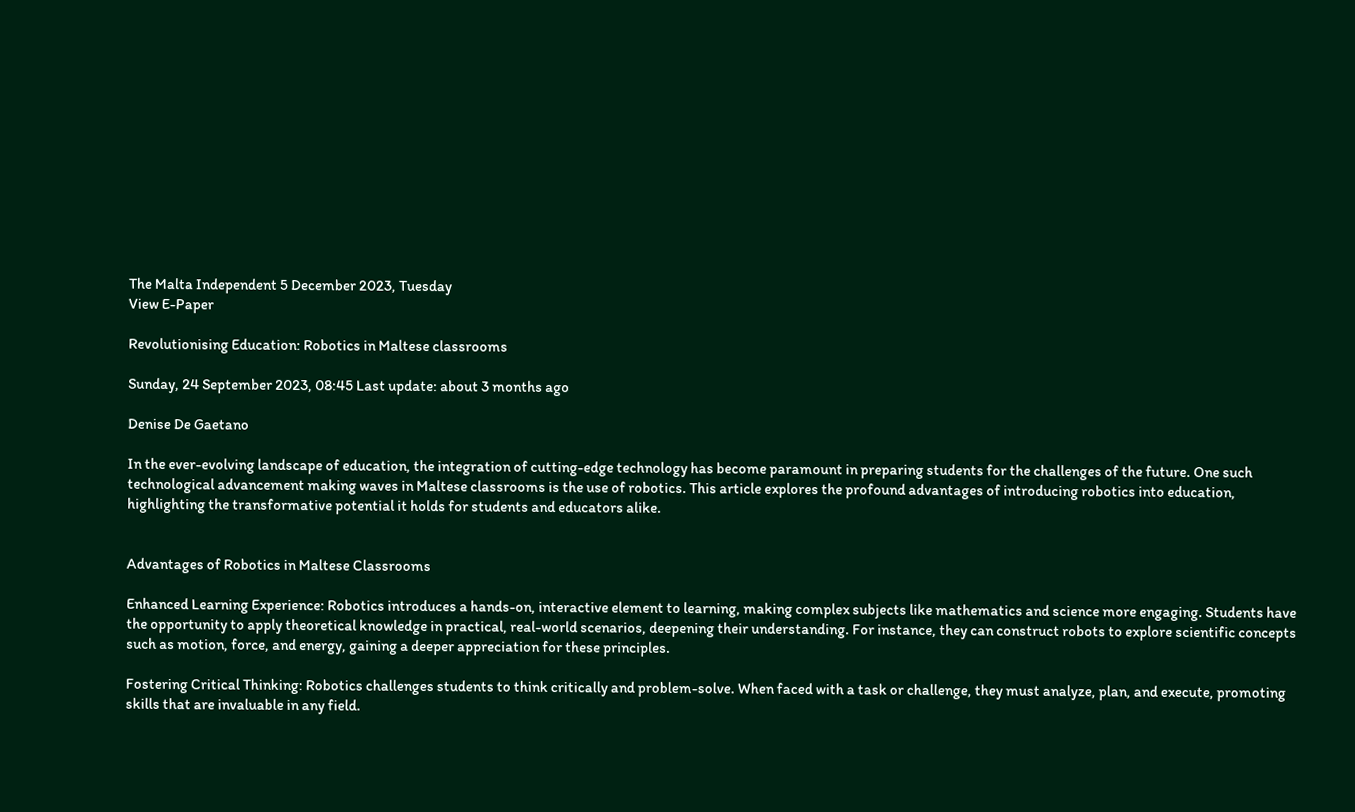The Malta Independent 5 December 2023, Tuesday
View E-Paper

Revolutionising Education: Robotics in Maltese classrooms

Sunday, 24 September 2023, 08:45 Last update: about 3 months ago

Denise De Gaetano

In the ever-evolving landscape of education, the integration of cutting-edge technology has become paramount in preparing students for the challenges of the future. One such technological advancement making waves in Maltese classrooms is the use of robotics. This article explores the profound advantages of introducing robotics into education, highlighting the transformative potential it holds for students and educators alike.


Advantages of Robotics in Maltese Classrooms

Enhanced Learning Experience: Robotics introduces a hands-on, interactive element to learning, making complex subjects like mathematics and science more engaging. Students have the opportunity to apply theoretical knowledge in practical, real-world scenarios, deepening their understanding. For instance, they can construct robots to explore scientific concepts such as motion, force, and energy, gaining a deeper appreciation for these principles.

Fostering Critical Thinking: Robotics challenges students to think critically and problem-solve. When faced with a task or challenge, they must analyze, plan, and execute, promoting skills that are invaluable in any field.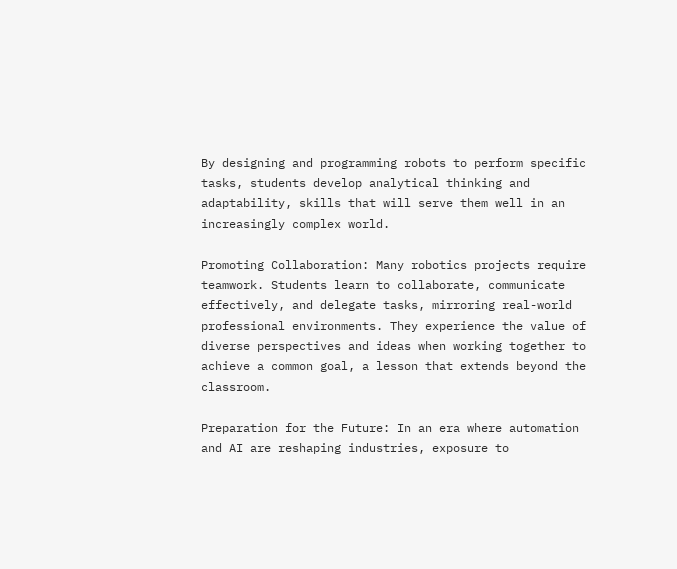By designing and programming robots to perform specific tasks, students develop analytical thinking and adaptability, skills that will serve them well in an increasingly complex world.

Promoting Collaboration: Many robotics projects require teamwork. Students learn to collaborate, communicate effectively, and delegate tasks, mirroring real-world professional environments. They experience the value of diverse perspectives and ideas when working together to achieve a common goal, a lesson that extends beyond the classroom.

Preparation for the Future: In an era where automation and AI are reshaping industries, exposure to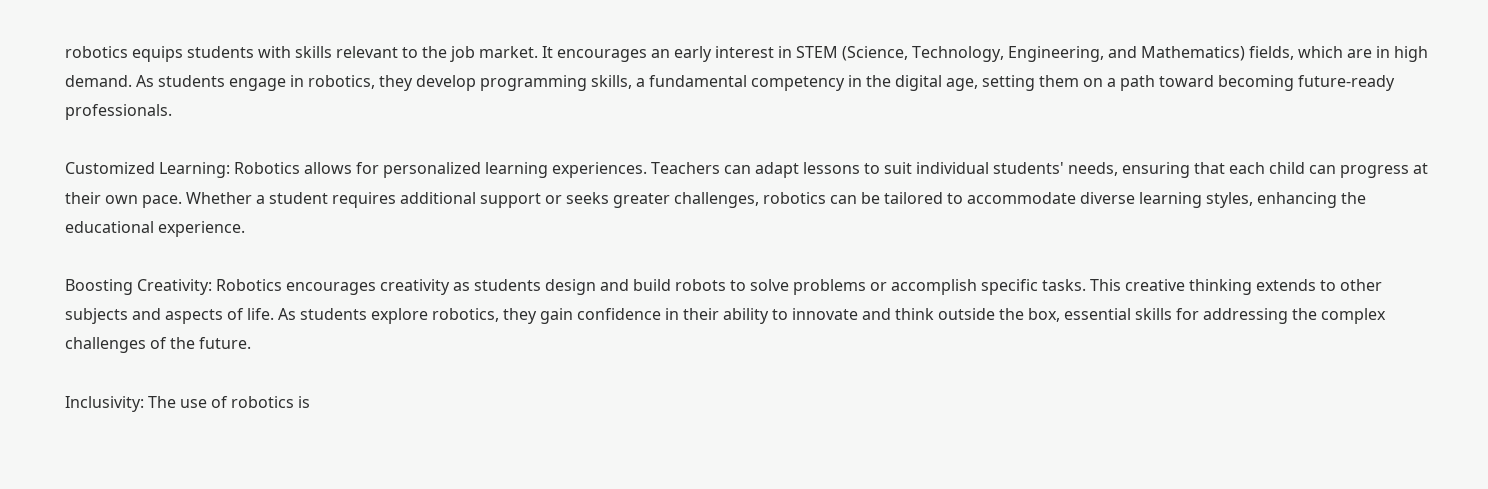robotics equips students with skills relevant to the job market. It encourages an early interest in STEM (Science, Technology, Engineering, and Mathematics) fields, which are in high demand. As students engage in robotics, they develop programming skills, a fundamental competency in the digital age, setting them on a path toward becoming future-ready professionals.

Customized Learning: Robotics allows for personalized learning experiences. Teachers can adapt lessons to suit individual students' needs, ensuring that each child can progress at their own pace. Whether a student requires additional support or seeks greater challenges, robotics can be tailored to accommodate diverse learning styles, enhancing the educational experience.

Boosting Creativity: Robotics encourages creativity as students design and build robots to solve problems or accomplish specific tasks. This creative thinking extends to other subjects and aspects of life. As students explore robotics, they gain confidence in their ability to innovate and think outside the box, essential skills for addressing the complex challenges of the future.

Inclusivity: The use of robotics is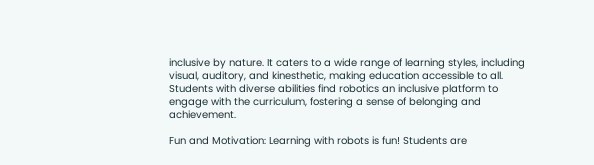inclusive by nature. It caters to a wide range of learning styles, including visual, auditory, and kinesthetic, making education accessible to all. Students with diverse abilities find robotics an inclusive platform to engage with the curriculum, fostering a sense of belonging and achievement.

Fun and Motivation: Learning with robots is fun! Students are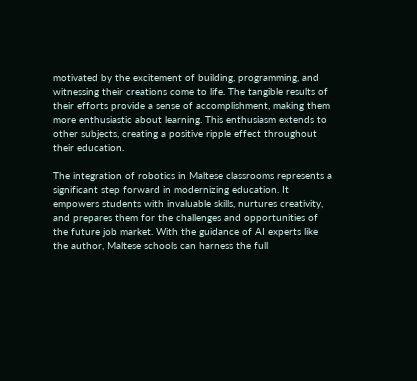motivated by the excitement of building, programming, and witnessing their creations come to life. The tangible results of their efforts provide a sense of accomplishment, making them more enthusiastic about learning. This enthusiasm extends to other subjects, creating a positive ripple effect throughout their education.

The integration of robotics in Maltese classrooms represents a significant step forward in modernizing education. It empowers students with invaluable skills, nurtures creativity, and prepares them for the challenges and opportunities of the future job market. With the guidance of AI experts like the author, Maltese schools can harness the full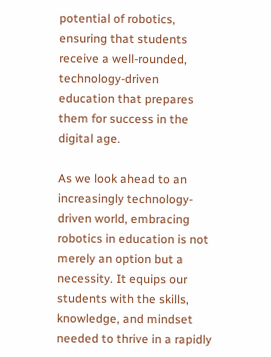potential of robotics, ensuring that students receive a well-rounded, technology-driven education that prepares them for success in the digital age.

As we look ahead to an increasingly technology-driven world, embracing robotics in education is not merely an option but a necessity. It equips our students with the skills, knowledge, and mindset needed to thrive in a rapidly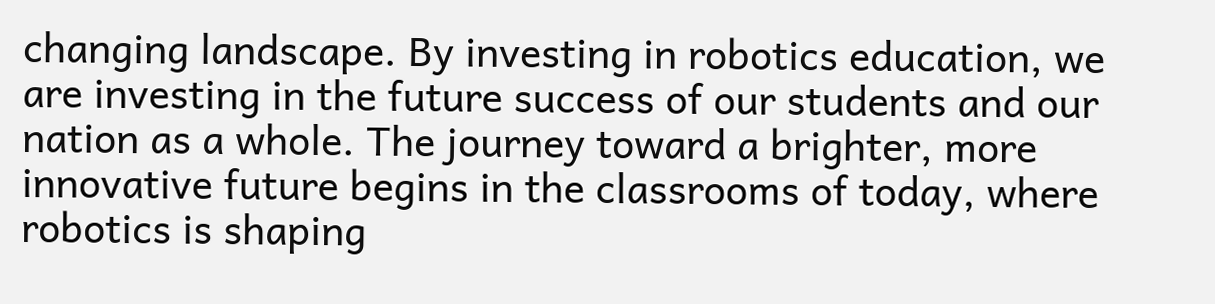changing landscape. By investing in robotics education, we are investing in the future success of our students and our nation as a whole. The journey toward a brighter, more innovative future begins in the classrooms of today, where robotics is shaping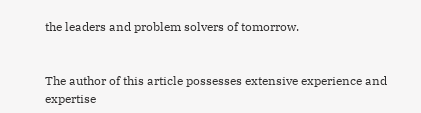the leaders and problem solvers of tomorrow.


The author of this article possesses extensive experience and expertise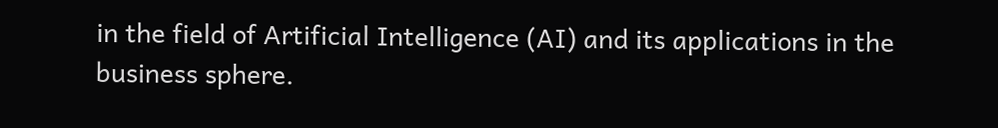in the field of Artificial Intelligence (AI) and its applications in the business sphere.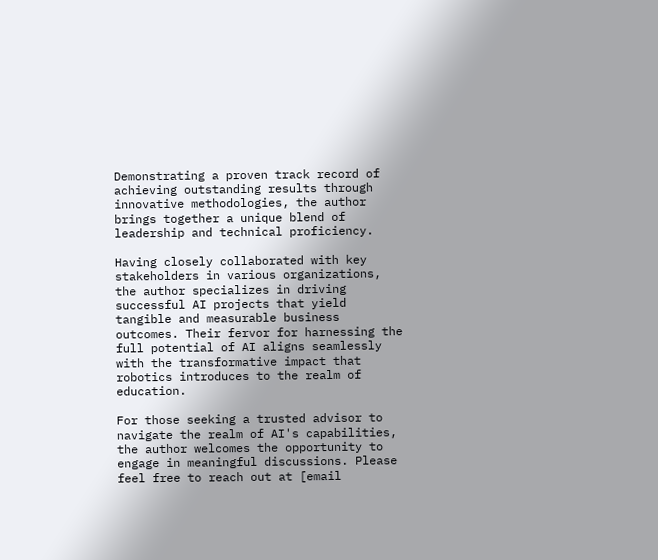Demonstrating a proven track record of achieving outstanding results through innovative methodologies, the author brings together a unique blend of leadership and technical proficiency.

Having closely collaborated with key stakeholders in various organizations, the author specializes in driving successful AI projects that yield tangible and measurable business outcomes. Their fervor for harnessing the full potential of AI aligns seamlessly with the transformative impact that robotics introduces to the realm of education.

For those seeking a trusted advisor to navigate the realm of AI's capabilities, the author welcomes the opportunity to engage in meaningful discussions. Please feel free to reach out at [email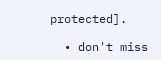protected].

  • don't miss